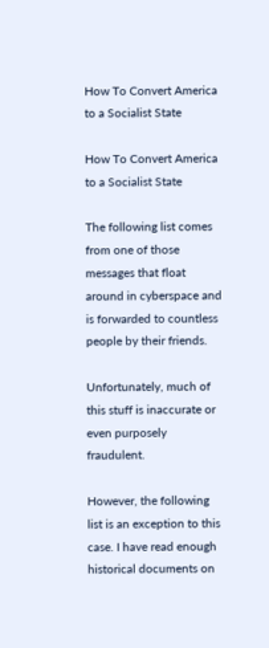How To Convert America to a Socialist State

How To Convert America to a Socialist State

The following list comes from one of those messages that float around in cyberspace and is forwarded to countless people by their friends.

Unfortunately, much of this stuff is inaccurate or even purposely fraudulent.

However, the following list is an exception to this case. I have read enough historical documents on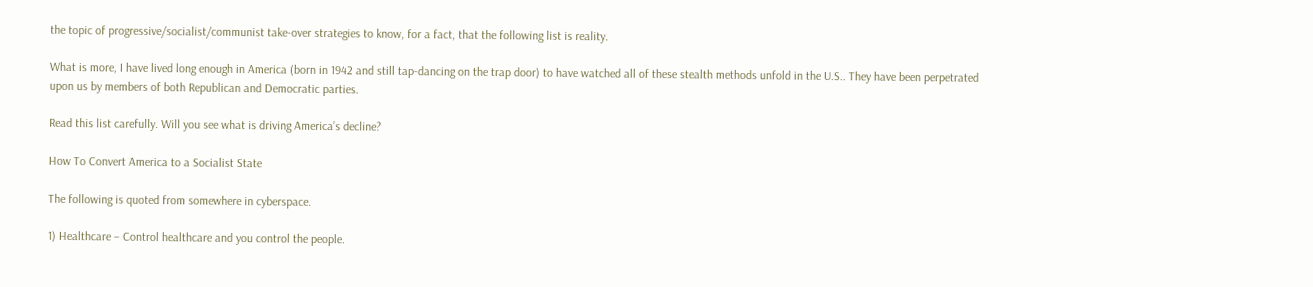the topic of progressive/socialist/communist take-over strategies to know, for a fact, that the following list is reality.

What is more, I have lived long enough in America (born in 1942 and still tap-dancing on the trap door) to have watched all of these stealth methods unfold in the U.S.. They have been perpetrated upon us by members of both Republican and Democratic parties.

Read this list carefully. Will you see what is driving America’s decline?

How To Convert America to a Socialist State

The following is quoted from somewhere in cyberspace.

1) Healthcare – Control healthcare and you control the people.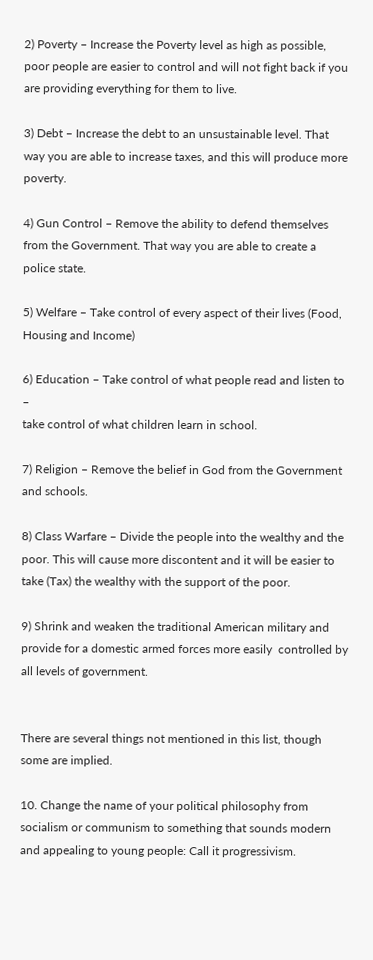2) Poverty – Increase the Poverty level as high as possible, poor people are easier to control and will not fight back if you are providing everything for them to live.

3) Debt – Increase the debt to an unsustainable level. That way you are able to increase taxes, and this will produce more poverty.

4) Gun Control – Remove the ability to defend themselves from the Government. That way you are able to create a police state.

5) Welfare – Take control of every aspect of their lives (Food, Housing and Income)

6) Education – Take control of what people read and listen to –
take control of what children learn in school.

7) Religion – Remove the belief in God from the Government and schools.

8) Class Warfare – Divide the people into the wealthy and the poor. This will cause more discontent and it will be easier to take (Tax) the wealthy with the support of the poor.

9) Shrink and weaken the traditional American military and provide for a domestic armed forces more easily  controlled by all levels of government.


There are several things not mentioned in this list, though some are implied.

10. Change the name of your political philosophy from socialism or communism to something that sounds modern and appealing to young people: Call it progressivism.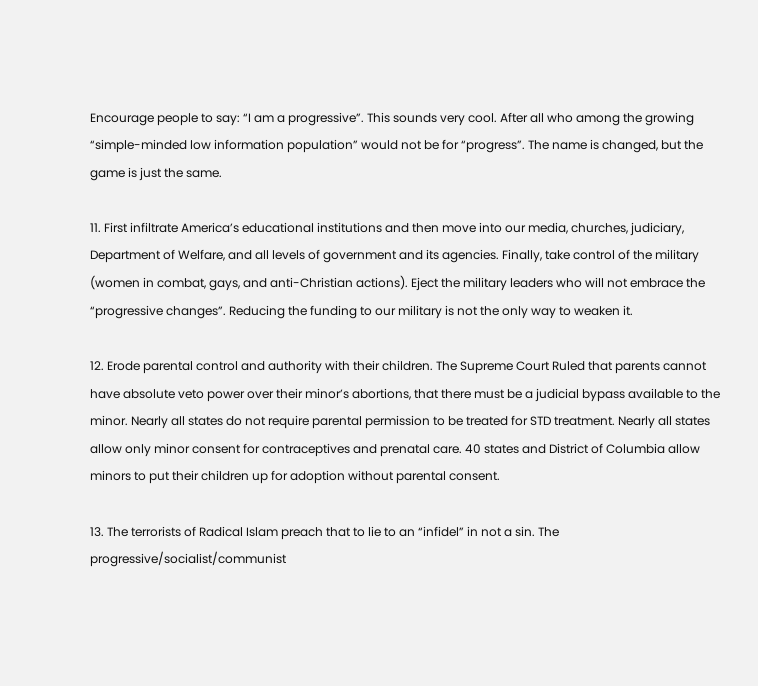Encourage people to say: “I am a progressive”. This sounds very cool. After all who among the growing “simple-minded low information population” would not be for “progress”. The name is changed, but the game is just the same.

11. First infiltrate America’s educational institutions and then move into our media, churches, judiciary, Department of Welfare, and all levels of government and its agencies. Finally, take control of the military (women in combat, gays, and anti-Christian actions). Eject the military leaders who will not embrace the “progressive changes”. Reducing the funding to our military is not the only way to weaken it.

12. Erode parental control and authority with their children. The Supreme Court Ruled that parents cannot have absolute veto power over their minor’s abortions, that there must be a judicial bypass available to the minor. Nearly all states do not require parental permission to be treated for STD treatment. Nearly all states allow only minor consent for contraceptives and prenatal care. 40 states and District of Columbia allow minors to put their children up for adoption without parental consent.

13. The terrorists of Radical Islam preach that to lie to an “infidel” in not a sin. The progressive/socialist/communist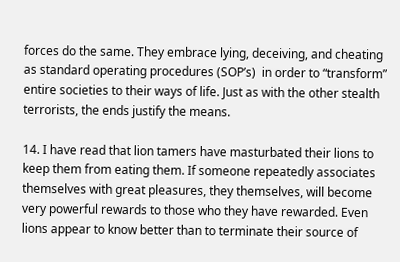forces do the same. They embrace lying, deceiving, and cheating as standard operating procedures (SOP’s)  in order to “transform” entire societies to their ways of life. Just as with the other stealth terrorists, the ends justify the means.

14. I have read that lion tamers have masturbated their lions to keep them from eating them. If someone repeatedly associates themselves with great pleasures, they themselves, will become very powerful rewards to those who they have rewarded. Even lions appear to know better than to terminate their source of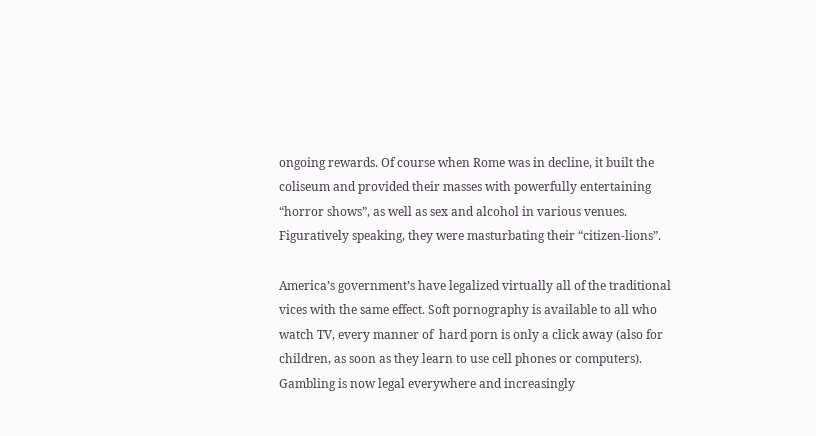ongoing rewards. Of course when Rome was in decline, it built the coliseum and provided their masses with powerfully entertaining “horror shows”, as well as sex and alcohol in various venues. Figuratively speaking, they were masturbating their “citizen-lions”.

America’s government’s have legalized virtually all of the traditional vices with the same effect. Soft pornography is available to all who watch TV, every manner of  hard porn is only a click away (also for children, as soon as they learn to use cell phones or computers). Gambling is now legal everywhere and increasingly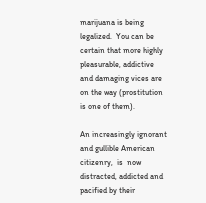marijuana is being legalized.  You can be certain that more highly pleasurable, addictive and damaging vices are on the way (prostitution is one of them).

An increasingly ignorant and gullible American citizenry,  is  now distracted, addicted and pacified by their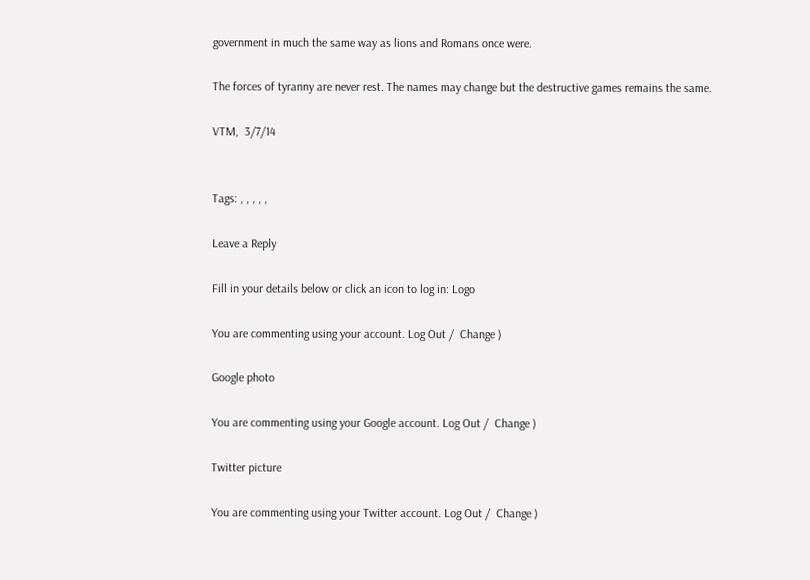government in much the same way as lions and Romans once were.

The forces of tyranny are never rest. The names may change but the destructive games remains the same.

VTM,  3/7/14


Tags: , , , , ,

Leave a Reply

Fill in your details below or click an icon to log in: Logo

You are commenting using your account. Log Out /  Change )

Google photo

You are commenting using your Google account. Log Out /  Change )

Twitter picture

You are commenting using your Twitter account. Log Out /  Change )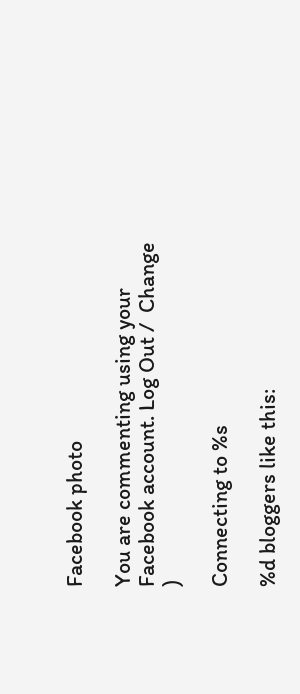Facebook photo

You are commenting using your Facebook account. Log Out /  Change )

Connecting to %s

%d bloggers like this: